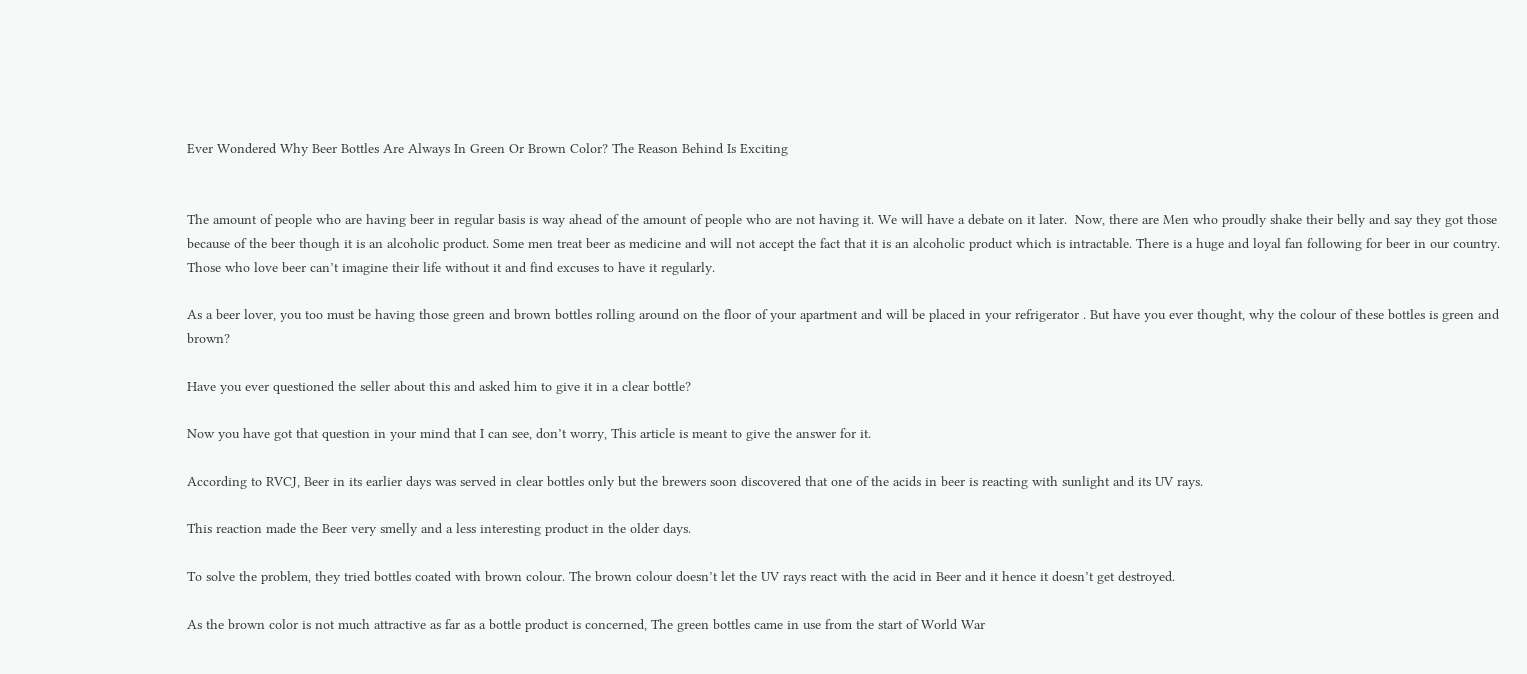Ever Wondered Why Beer Bottles Are Always In Green Or Brown Color? The Reason Behind Is Exciting


The amount of people who are having beer in regular basis is way ahead of the amount of people who are not having it. We will have a debate on it later.  Now, there are Men who proudly shake their belly and say they got those because of the beer though it is an alcoholic product. Some men treat beer as medicine and will not accept the fact that it is an alcoholic product which is intractable. There is a huge and loyal fan following for beer in our country. Those who love beer can’t imagine their life without it and find excuses to have it regularly.

As a beer lover, you too must be having those green and brown bottles rolling around on the floor of your apartment and will be placed in your refrigerator . But have you ever thought, why the colour of these bottles is green and brown?

Have you ever questioned the seller about this and asked him to give it in a clear bottle?

Now you have got that question in your mind that I can see, don’t worry, This article is meant to give the answer for it.

According to RVCJ, Beer in its earlier days was served in clear bottles only but the brewers soon discovered that one of the acids in beer is reacting with sunlight and its UV rays.

This reaction made the Beer very smelly and a less interesting product in the older days.

To solve the problem, they tried bottles coated with brown colour. The brown colour doesn’t let the UV rays react with the acid in Beer and it hence it doesn’t get destroyed.

As the brown color is not much attractive as far as a bottle product is concerned, The green bottles came in use from the start of World War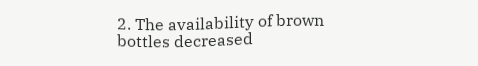2. The availability of brown bottles decreased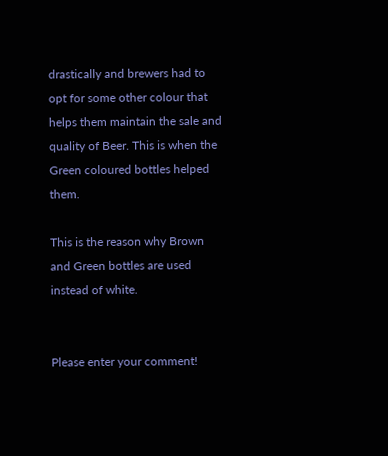drastically and brewers had to opt for some other colour that helps them maintain the sale and quality of Beer. This is when the Green coloured bottles helped them.

This is the reason why Brown and Green bottles are used instead of white.


Please enter your comment!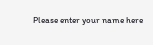Please enter your name here